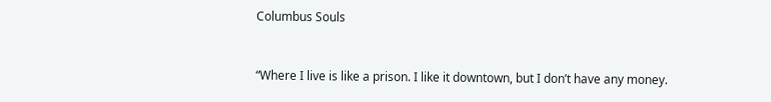Columbus Souls


“Where I live is like a prison. I like it downtown, but I don’t have any money.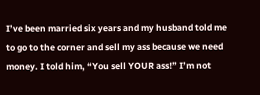I’ve been married six years and my husband told me to go to the corner and sell my ass because we need money. I told him, “You sell YOUR ass!” I’m not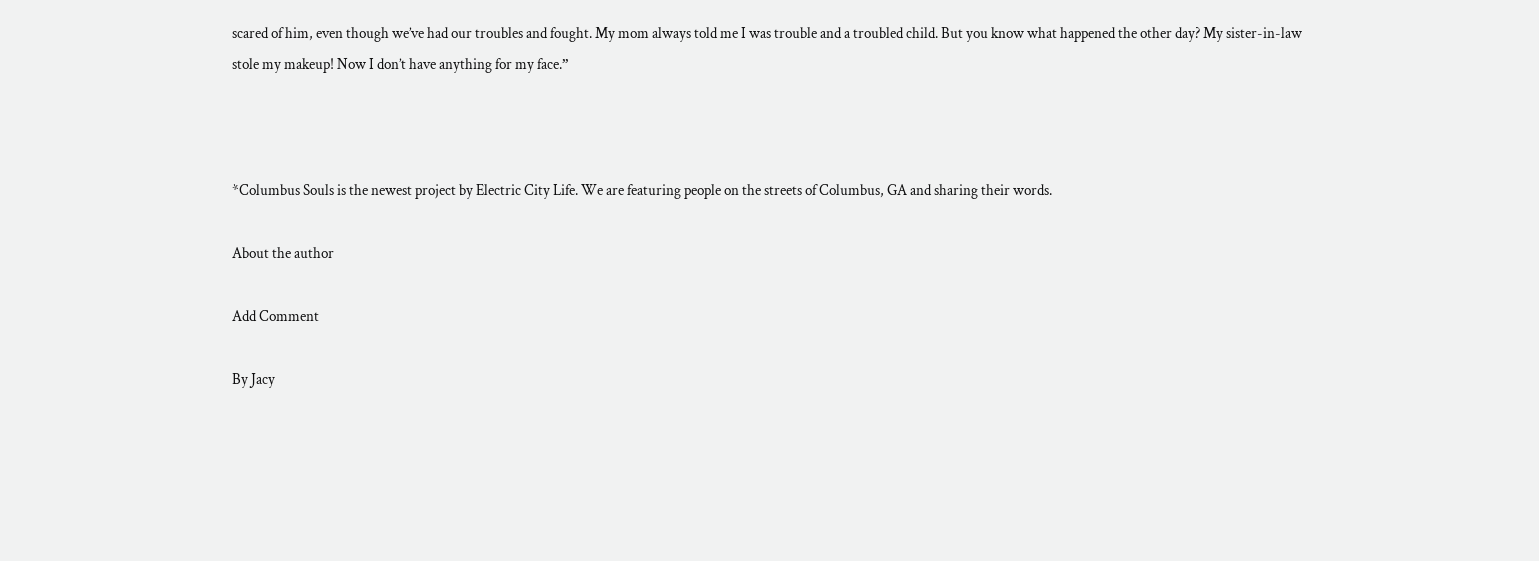scared of him, even though we’ve had our troubles and fought. My mom always told me I was trouble and a troubled child. But you know what happened the other day? My sister-in-law stole my makeup! Now I don’t have anything for my face.”



*Columbus Souls is the newest project by Electric City Life. We are featuring people on the streets of Columbus, GA and sharing their words.

About the author

Add Comment

By Jacy